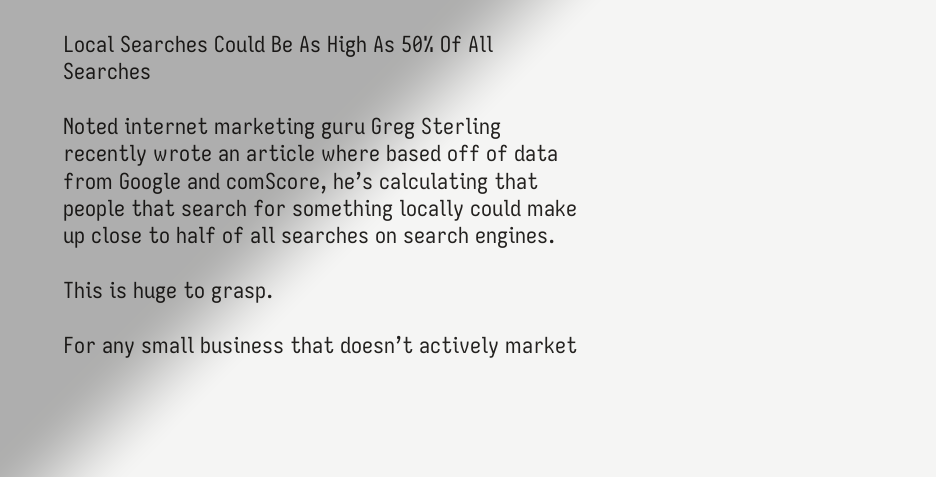Local Searches Could Be As High As 50% Of All Searches

Noted internet marketing guru Greg Sterling recently wrote an article where based off of data from Google and comScore, he’s calculating that people that search for something locally could make up close to half of all searches on search engines.

This is huge to grasp.

For any small business that doesn’t actively market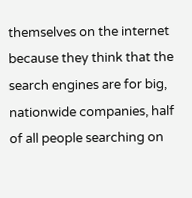themselves on the internet because they think that the search engines are for big, nationwide companies, half of all people searching on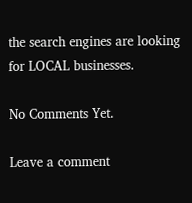the search engines are looking for LOCAL businesses.

No Comments Yet.

Leave a comment